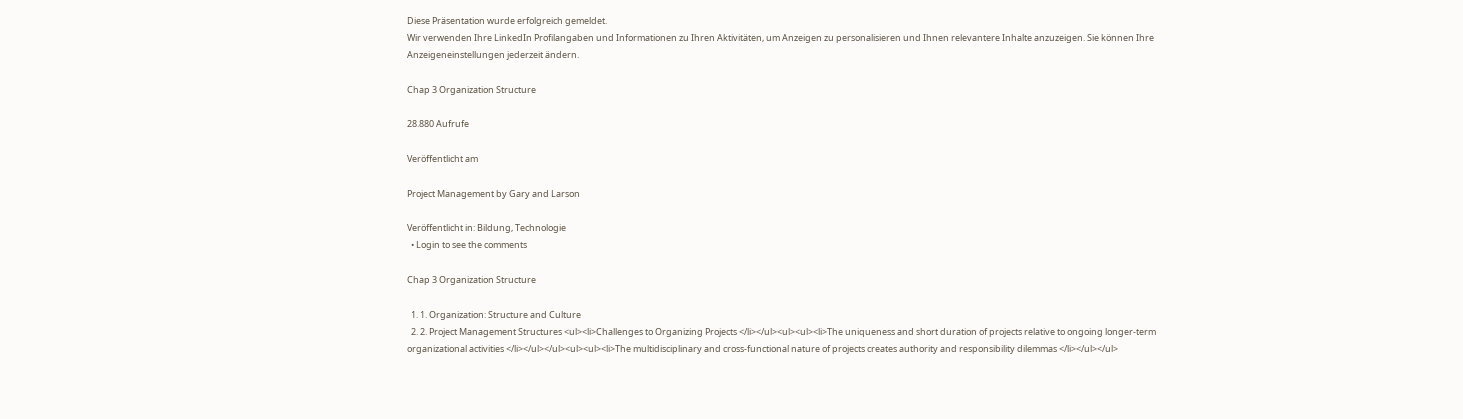Diese Präsentation wurde erfolgreich gemeldet.
Wir verwenden Ihre LinkedIn Profilangaben und Informationen zu Ihren Aktivitäten, um Anzeigen zu personalisieren und Ihnen relevantere Inhalte anzuzeigen. Sie können Ihre Anzeigeneinstellungen jederzeit ändern.

Chap 3 Organization Structure

28.880 Aufrufe

Veröffentlicht am

Project Management by Gary and Larson

Veröffentlicht in: Bildung, Technologie
  • Login to see the comments

Chap 3 Organization Structure

  1. 1. Organization: Structure and Culture
  2. 2. Project Management Structures <ul><li>Challenges to Organizing Projects </li></ul><ul><ul><li>The uniqueness and short duration of projects relative to ongoing longer-term organizational activities </li></ul></ul><ul><ul><li>The multidisciplinary and cross-functional nature of projects creates authority and responsibility dilemmas </li></ul></ul>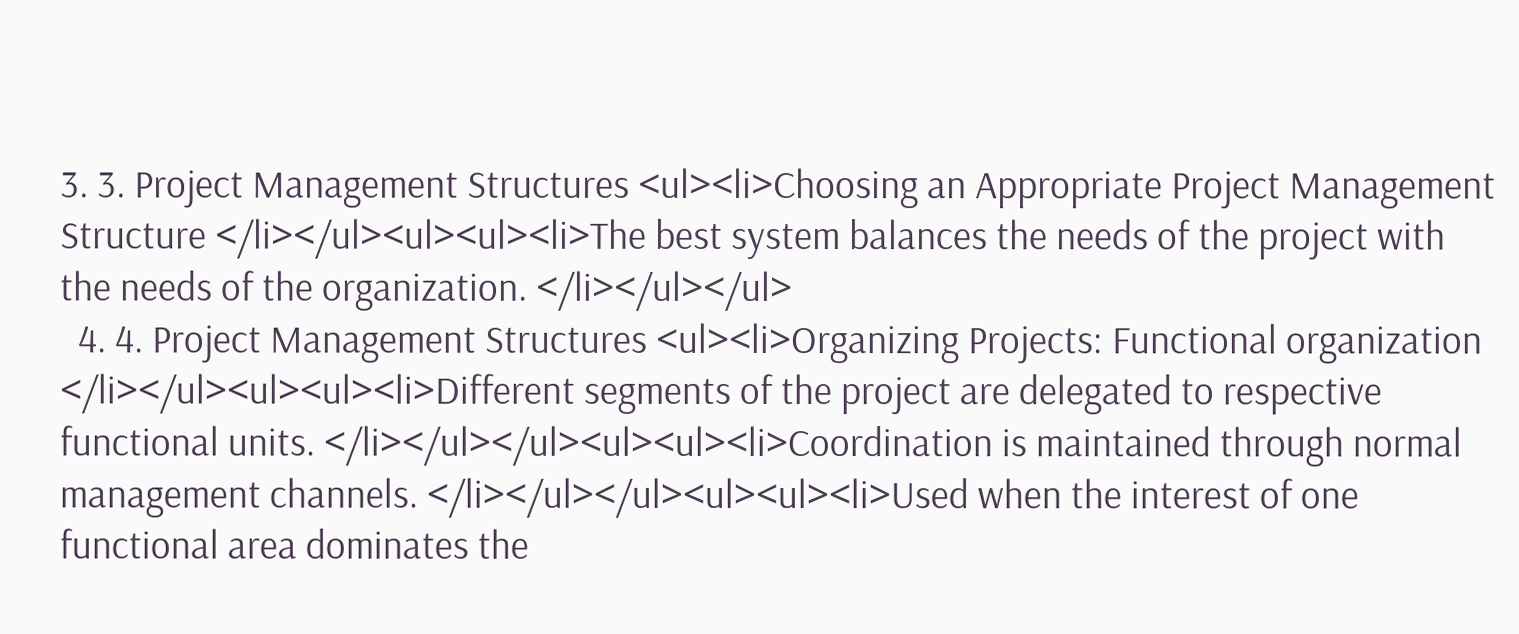3. 3. Project Management Structures <ul><li>Choosing an Appropriate Project Management Structure </li></ul><ul><ul><li>The best system balances the needs of the project with the needs of the organization. </li></ul></ul>
  4. 4. Project Management Structures <ul><li>Organizing Projects: Functional organization </li></ul><ul><ul><li>Different segments of the project are delegated to respective functional units. </li></ul></ul><ul><ul><li>Coordination is maintained through normal management channels. </li></ul></ul><ul><ul><li>Used when the interest of one functional area dominates the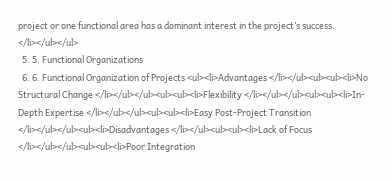project or one functional area has a dominant interest in the project’s success. </li></ul></ul>
  5. 5. Functional Organizations
  6. 6. Functional Organization of Projects <ul><li>Advantages </li></ul><ul><ul><li>No Structural Change </li></ul></ul><ul><ul><li>Flexibility </li></ul></ul><ul><ul><li>In-Depth Expertise </li></ul></ul><ul><ul><li>Easy Post-Project Transition </li></ul></ul><ul><li>Disadvantages </li></ul><ul><ul><li>Lack of Focus </li></ul></ul><ul><ul><li>Poor Integration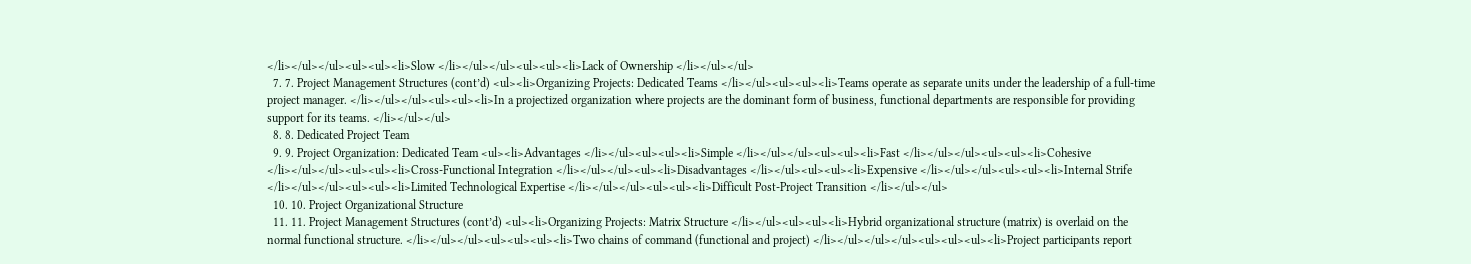</li></ul></ul><ul><ul><li>Slow </li></ul></ul><ul><ul><li>Lack of Ownership </li></ul></ul>
  7. 7. Project Management Structures (cont’d) <ul><li>Organizing Projects: Dedicated Teams </li></ul><ul><ul><li>Teams operate as separate units under the leadership of a full-time project manager. </li></ul></ul><ul><ul><li>In a projectized organization where projects are the dominant form of business, functional departments are responsible for providing support for its teams. </li></ul></ul>
  8. 8. Dedicated Project Team
  9. 9. Project Organization: Dedicated Team <ul><li>Advantages </li></ul><ul><ul><li>Simple </li></ul></ul><ul><ul><li>Fast </li></ul></ul><ul><ul><li>Cohesive </li></ul></ul><ul><ul><li>Cross-Functional Integration </li></ul></ul><ul><li>Disadvantages </li></ul><ul><ul><li>Expensive </li></ul></ul><ul><ul><li>Internal Strife </li></ul></ul><ul><ul><li>Limited Technological Expertise </li></ul></ul><ul><ul><li>Difficult Post-Project Transition </li></ul></ul>
  10. 10. Project Organizational Structure
  11. 11. Project Management Structures (cont’d) <ul><li>Organizing Projects: Matrix Structure </li></ul><ul><ul><li>Hybrid organizational structure (matrix) is overlaid on the normal functional structure. </li></ul></ul><ul><ul><ul><li>Two chains of command (functional and project) </li></ul></ul></ul><ul><ul><ul><li>Project participants report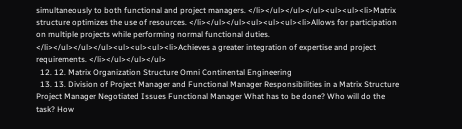simultaneously to both functional and project managers. </li></ul></ul></ul><ul><ul><li>Matrix structure optimizes the use of resources. </li></ul></ul><ul><ul><ul><li>Allows for participation on multiple projects while performing normal functional duties. </li></ul></ul></ul><ul><ul><ul><li>Achieves a greater integration of expertise and project requirements. </li></ul></ul></ul>
  12. 12. Matrix Organization Structure Omni Continental Engineering
  13. 13. Division of Project Manager and Functional Manager Responsibilities in a Matrix Structure Project Manager Negotiated Issues Functional Manager What has to be done? Who will do the task? How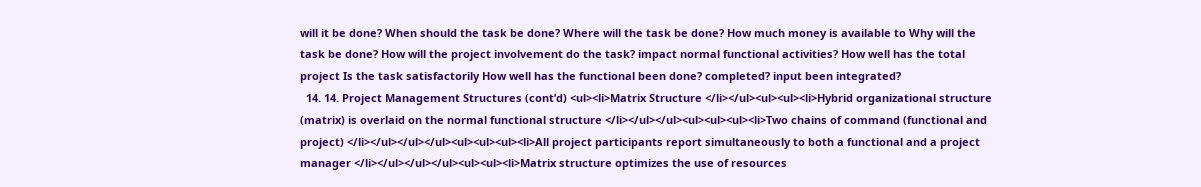will it be done? When should the task be done? Where will the task be done? How much money is available to Why will the task be done? How will the project involvement do the task? impact normal functional activities? How well has the total project Is the task satisfactorily How well has the functional been done? completed? input been integrated?
  14. 14. Project Management Structures (cont’d) <ul><li>Matrix Structure </li></ul><ul><ul><li>Hybrid organizational structure (matrix) is overlaid on the normal functional structure </li></ul></ul><ul><ul><ul><li>Two chains of command (functional and project) </li></ul></ul></ul><ul><ul><ul><li>All project participants report simultaneously to both a functional and a project manager </li></ul></ul></ul><ul><ul><li>Matrix structure optimizes the use of resources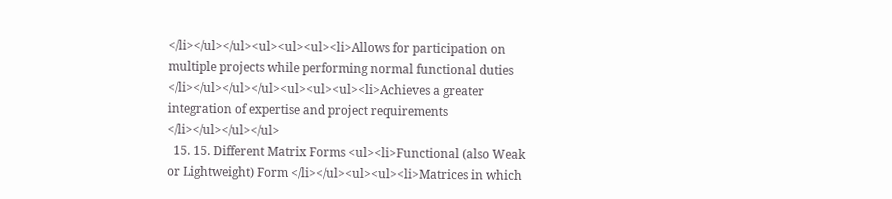</li></ul></ul><ul><ul><ul><li>Allows for participation on multiple projects while performing normal functional duties </li></ul></ul></ul><ul><ul><ul><li>Achieves a greater integration of expertise and project requirements </li></ul></ul></ul>
  15. 15. Different Matrix Forms <ul><li>Functional (also Weak or Lightweight) Form </li></ul><ul><ul><li>Matrices in which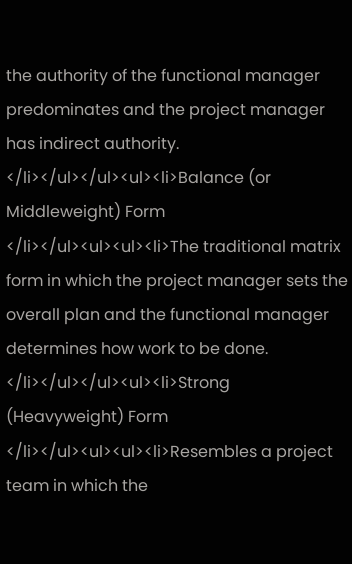the authority of the functional manager predominates and the project manager has indirect authority. </li></ul></ul><ul><li>Balance (or Middleweight) Form </li></ul><ul><ul><li>The traditional matrix form in which the project manager sets the overall plan and the functional manager determines how work to be done. </li></ul></ul><ul><li>Strong (Heavyweight) Form </li></ul><ul><ul><li>Resembles a project team in which the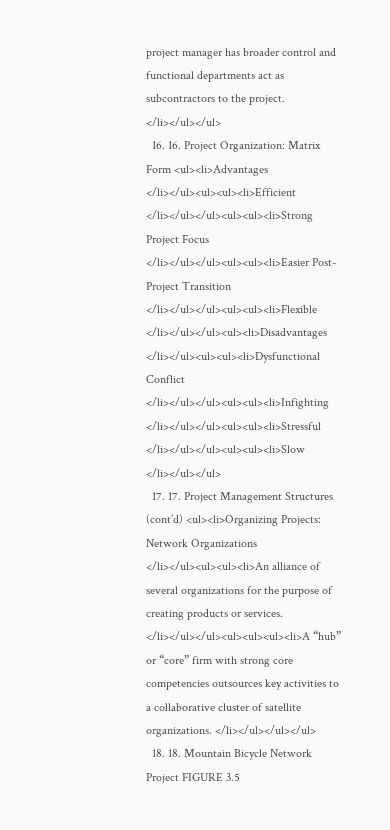project manager has broader control and functional departments act as subcontractors to the project. </li></ul></ul>
  16. 16. Project Organization: Matrix Form <ul><li>Advantages </li></ul><ul><ul><li>Efficient </li></ul></ul><ul><ul><li>Strong Project Focus </li></ul></ul><ul><ul><li>Easier Post-Project Transition </li></ul></ul><ul><ul><li>Flexible </li></ul></ul><ul><li>Disadvantages </li></ul><ul><ul><li>Dysfunctional Conflict </li></ul></ul><ul><ul><li>Infighting </li></ul></ul><ul><ul><li>Stressful </li></ul></ul><ul><ul><li>Slow </li></ul></ul>
  17. 17. Project Management Structures (cont’d) <ul><li>Organizing Projects: Network Organizations </li></ul><ul><ul><li>An alliance of several organizations for the purpose of creating products or services. </li></ul></ul><ul><ul><ul><li>A “hub” or “core” firm with strong core competencies outsources key activities to a collaborative cluster of satellite organizations. </li></ul></ul></ul>
  18. 18. Mountain Bicycle Network Project FIGURE 3.5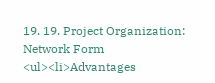19. 19. Project Organization: Network Form <ul><li>Advantages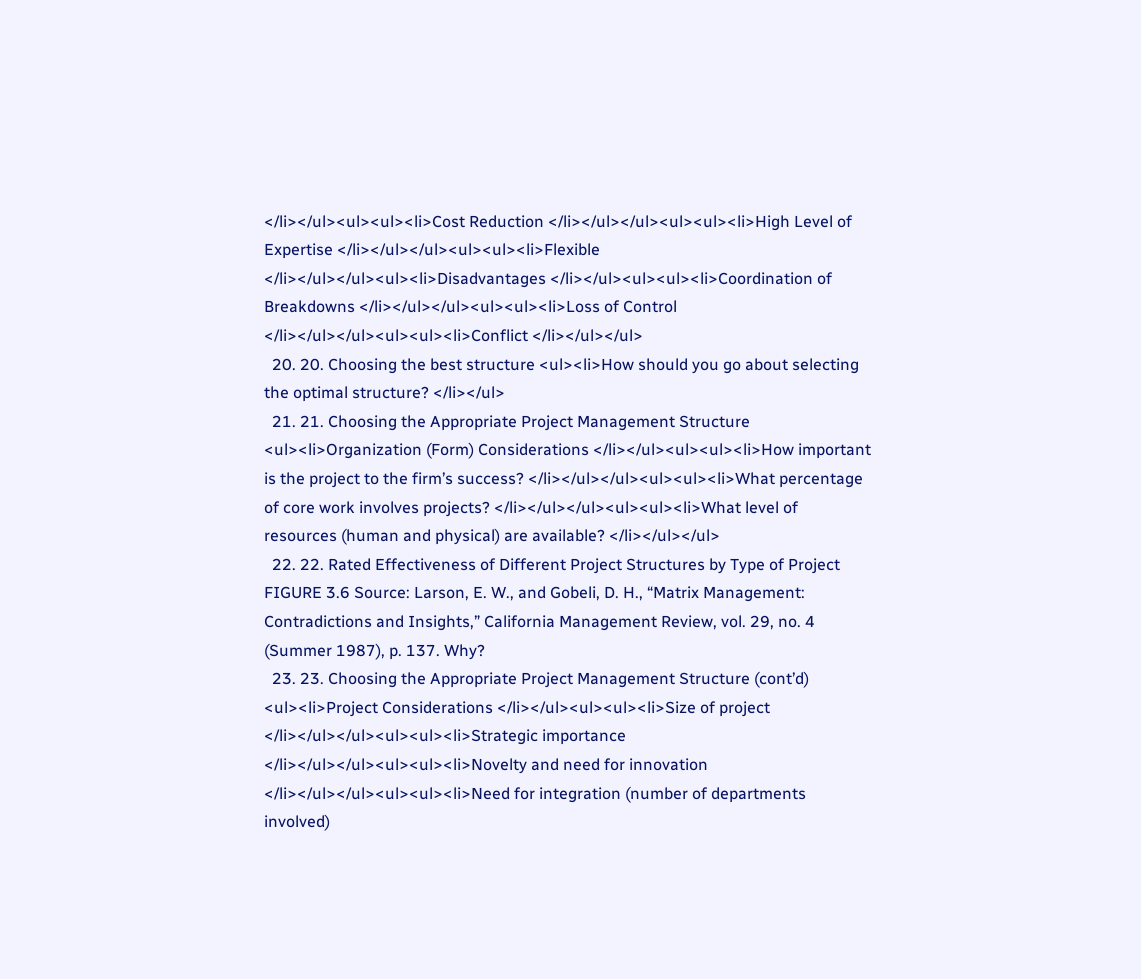</li></ul><ul><ul><li>Cost Reduction </li></ul></ul><ul><ul><li>High Level of Expertise </li></ul></ul><ul><ul><li>Flexible </li></ul></ul><ul><li>Disadvantages </li></ul><ul><ul><li>Coordination of Breakdowns </li></ul></ul><ul><ul><li>Loss of Control </li></ul></ul><ul><ul><li>Conflict </li></ul></ul>
  20. 20. Choosing the best structure <ul><li>How should you go about selecting the optimal structure? </li></ul>
  21. 21. Choosing the Appropriate Project Management Structure <ul><li>Organization (Form) Considerations </li></ul><ul><ul><li>How important is the project to the firm’s success? </li></ul></ul><ul><ul><li>What percentage of core work involves projects? </li></ul></ul><ul><ul><li>What level of resources (human and physical) are available? </li></ul></ul>
  22. 22. Rated Effectiveness of Different Project Structures by Type of Project FIGURE 3.6 Source: Larson, E. W., and Gobeli, D. H., “Matrix Management: Contradictions and Insights,” California Management Review, vol. 29, no. 4 (Summer 1987), p. 137. Why?
  23. 23. Choosing the Appropriate Project Management Structure (cont’d) <ul><li>Project Considerations </li></ul><ul><ul><li>Size of project </li></ul></ul><ul><ul><li>Strategic importance </li></ul></ul><ul><ul><li>Novelty and need for innovation </li></ul></ul><ul><ul><li>Need for integration (number of departments involved)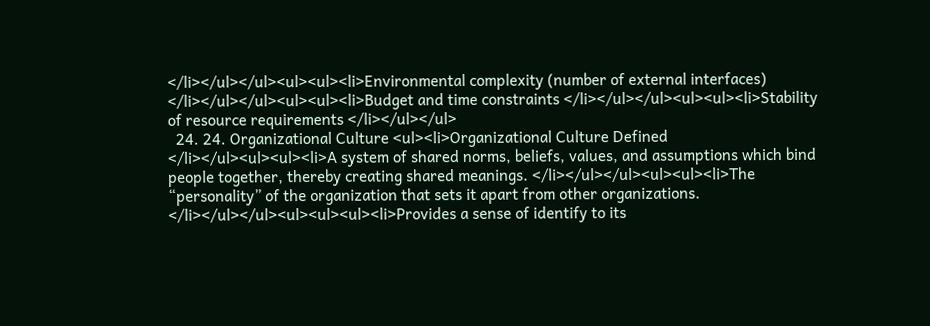</li></ul></ul><ul><ul><li>Environmental complexity (number of external interfaces) </li></ul></ul><ul><ul><li>Budget and time constraints </li></ul></ul><ul><ul><li>Stability of resource requirements </li></ul></ul>
  24. 24. Organizational Culture <ul><li>Organizational Culture Defined </li></ul><ul><ul><li>A system of shared norms, beliefs, values, and assumptions which bind people together, thereby creating shared meanings. </li></ul></ul><ul><ul><li>The “personality” of the organization that sets it apart from other organizations. </li></ul></ul><ul><ul><ul><li>Provides a sense of identify to its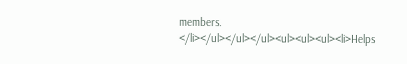members. </li></ul></ul></ul><ul><ul><ul><li>Helps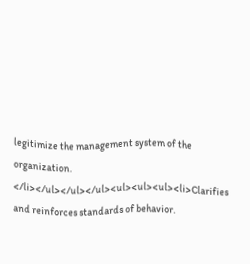legitimize the management system of the organization. </li></ul></ul></ul><ul><ul><ul><li>Clarifies and reinforces standards of behavior.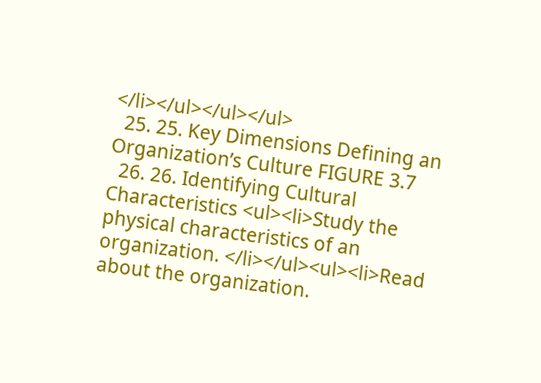</li></ul></ul></ul>
  25. 25. Key Dimensions Defining an Organization’s Culture FIGURE 3.7
  26. 26. Identifying Cultural Characteristics <ul><li>Study the physical characteristics of an organization. </li></ul><ul><li>Read about the organization.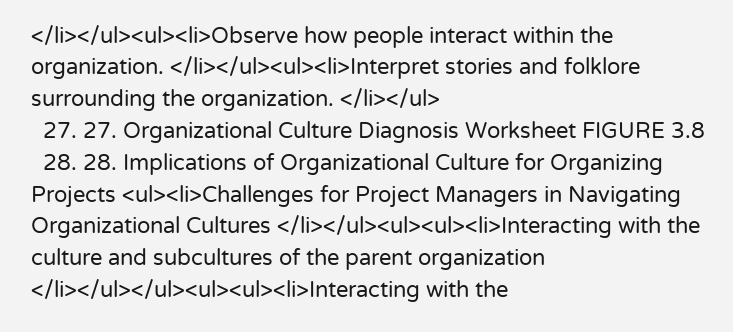</li></ul><ul><li>Observe how people interact within the organization. </li></ul><ul><li>Interpret stories and folklore surrounding the organization. </li></ul>
  27. 27. Organizational Culture Diagnosis Worksheet FIGURE 3.8
  28. 28. Implications of Organizational Culture for Organizing Projects <ul><li>Challenges for Project Managers in Navigating Organizational Cultures </li></ul><ul><ul><li>Interacting with the culture and subcultures of the parent organization </li></ul></ul><ul><ul><li>Interacting with the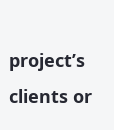project’s clients or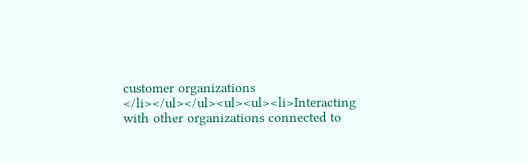customer organizations </li></ul></ul><ul><ul><li>Interacting with other organizations connected to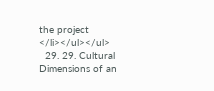the project </li></ul></ul>
  29. 29. Cultural Dimensions of an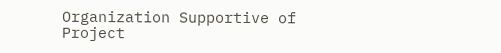Organization Supportive of Project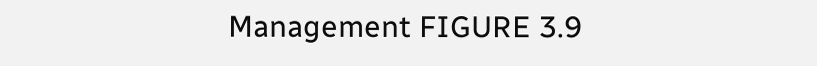Management FIGURE 3.9